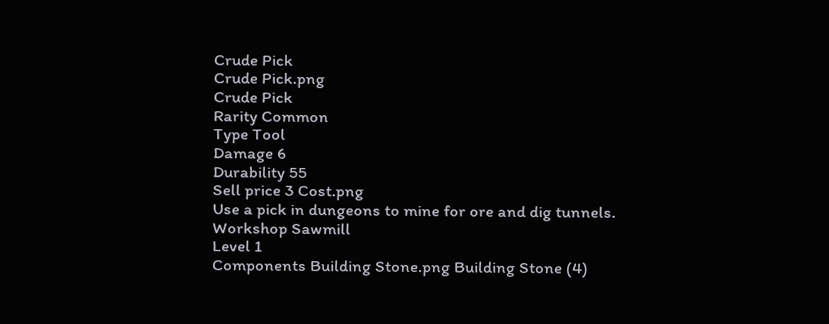Crude Pick
Crude Pick.png
Crude Pick
Rarity Common
Type Tool
Damage 6
Durability 55
Sell price 3 Cost.png
Use a pick in dungeons to mine for ore and dig tunnels.
Workshop Sawmill
Level 1
Components Building Stone.png Building Stone (4)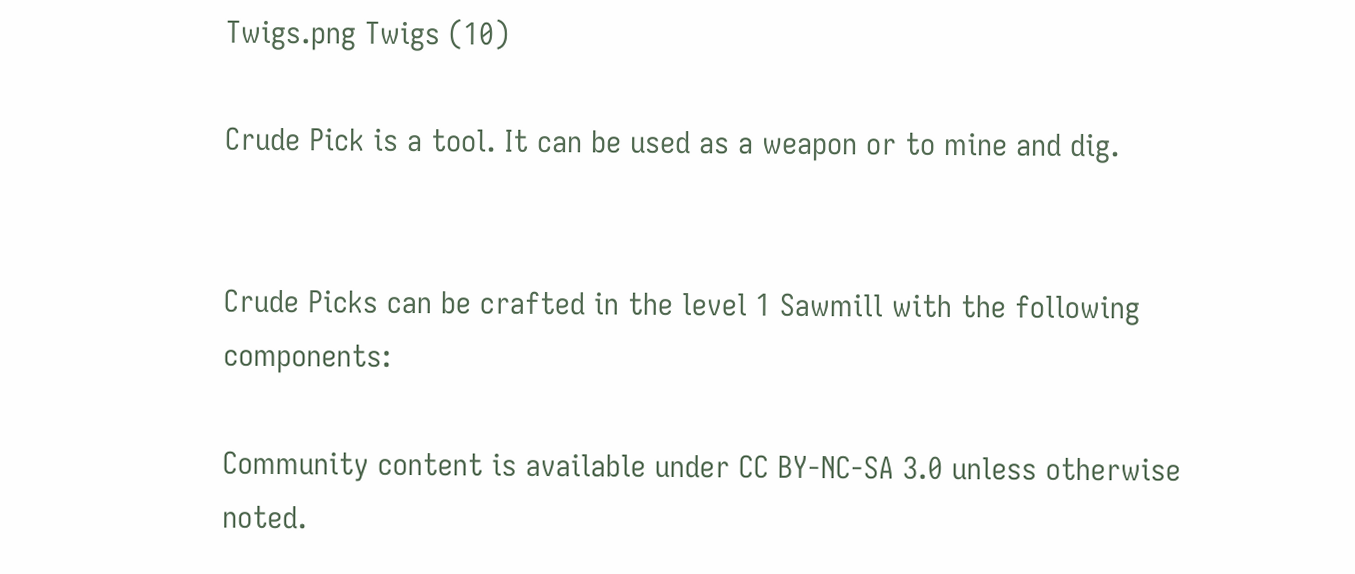Twigs.png Twigs (10)

Crude Pick is a tool. It can be used as a weapon or to mine and dig.


Crude Picks can be crafted in the level 1 Sawmill with the following components:

Community content is available under CC BY-NC-SA 3.0 unless otherwise noted.